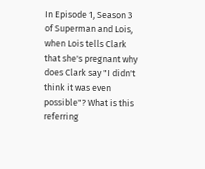In Episode 1, Season 3 of Superman and Lois, when Lois tells Clark that she's pregnant why does Clark say "I didn't think it was even possible"? What is this referring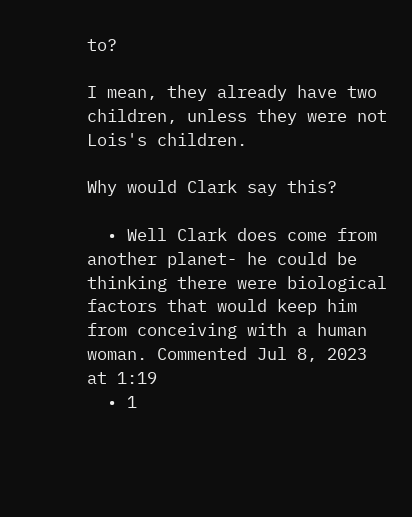to?

I mean, they already have two children, unless they were not Lois's children.

Why would Clark say this?

  • Well Clark does come from another planet- he could be thinking there were biological factors that would keep him from conceiving with a human woman. Commented Jul 8, 2023 at 1:19
  • 1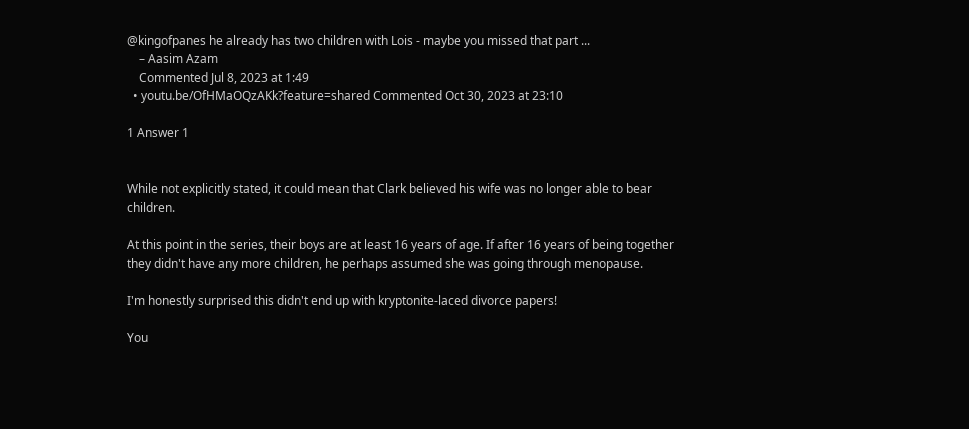@kingofpanes he already has two children with Lois - maybe you missed that part ...
    – Aasim Azam
    Commented Jul 8, 2023 at 1:49
  • youtu.be/OfHMaOQzAKk?feature=shared Commented Oct 30, 2023 at 23:10

1 Answer 1


While not explicitly stated, it could mean that Clark believed his wife was no longer able to bear children.

At this point in the series, their boys are at least 16 years of age. If after 16 years of being together they didn't have any more children, he perhaps assumed she was going through menopause.

I'm honestly surprised this didn't end up with kryptonite-laced divorce papers!

You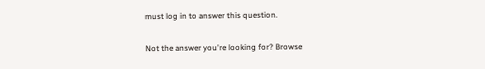must log in to answer this question.

Not the answer you're looking for? Browse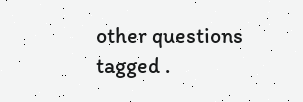other questions tagged .